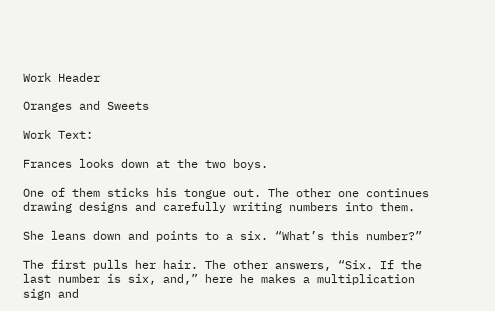Work Header

Oranges and Sweets

Work Text:

Frances looks down at the two boys.

One of them sticks his tongue out. The other one continues drawing designs and carefully writing numbers into them.

She leans down and points to a six. “What’s this number?”

The first pulls her hair. The other answers, “Six. If the last number is six, and,” here he makes a multiplication sign and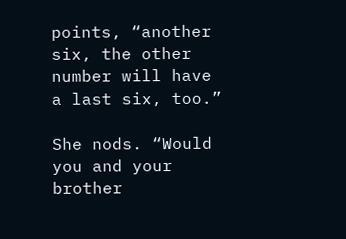points, “another six, the other number will have a last six, too.”

She nods. “Would you and your brother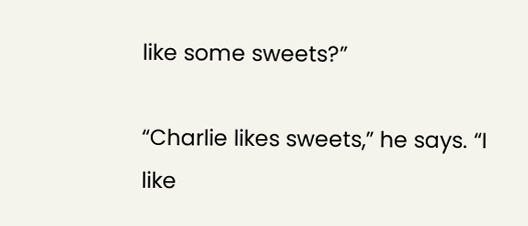like some sweets?”

“Charlie likes sweets,” he says. “I like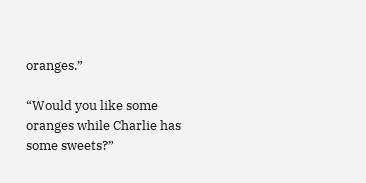oranges.”

“Would you like some oranges while Charlie has some sweets?”